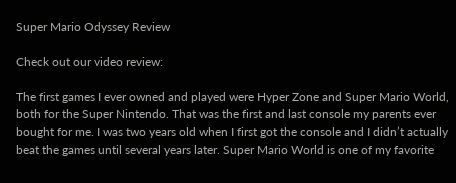Super Mario Odyssey Review

Check out our video review:

The first games I ever owned and played were Hyper Zone and Super Mario World, both for the Super Nintendo. That was the first and last console my parents ever bought for me. I was two years old when I first got the console and I didn’t actually beat the games until several years later. Super Mario World is one of my favorite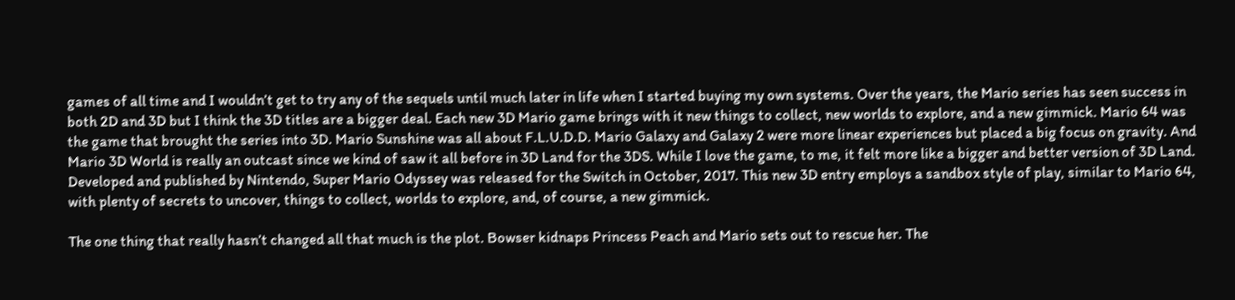games of all time and I wouldn’t get to try any of the sequels until much later in life when I started buying my own systems. Over the years, the Mario series has seen success in both 2D and 3D but I think the 3D titles are a bigger deal. Each new 3D Mario game brings with it new things to collect, new worlds to explore, and a new gimmick. Mario 64 was the game that brought the series into 3D. Mario Sunshine was all about F.L.U.D.D. Mario Galaxy and Galaxy 2 were more linear experiences but placed a big focus on gravity. And Mario 3D World is really an outcast since we kind of saw it all before in 3D Land for the 3DS. While I love the game, to me, it felt more like a bigger and better version of 3D Land. Developed and published by Nintendo, Super Mario Odyssey was released for the Switch in October, 2017. This new 3D entry employs a sandbox style of play, similar to Mario 64, with plenty of secrets to uncover, things to collect, worlds to explore, and, of course, a new gimmick.

The one thing that really hasn’t changed all that much is the plot. Bowser kidnaps Princess Peach and Mario sets out to rescue her. The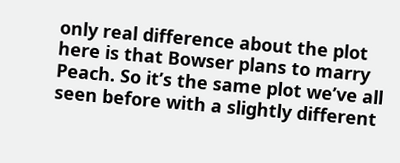only real difference about the plot here is that Bowser plans to marry Peach. So it’s the same plot we’ve all seen before with a slightly different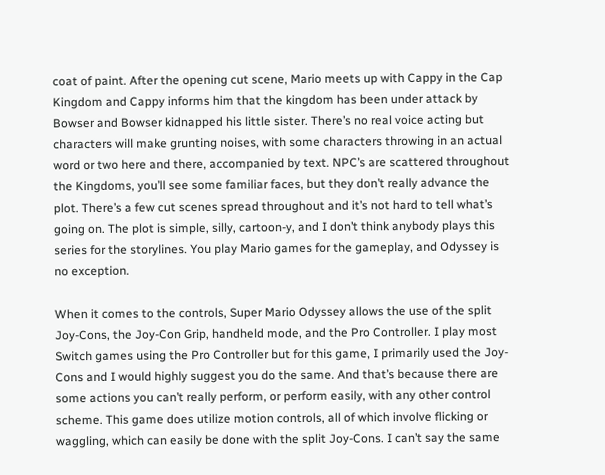coat of paint. After the opening cut scene, Mario meets up with Cappy in the Cap Kingdom and Cappy informs him that the kingdom has been under attack by Bowser and Bowser kidnapped his little sister. There’s no real voice acting but characters will make grunting noises, with some characters throwing in an actual word or two here and there, accompanied by text. NPC’s are scattered throughout the Kingdoms, you’ll see some familiar faces, but they don’t really advance the plot. There’s a few cut scenes spread throughout and it’s not hard to tell what’s going on. The plot is simple, silly, cartoon-y, and I don’t think anybody plays this series for the storylines. You play Mario games for the gameplay, and Odyssey is no exception.

When it comes to the controls, Super Mario Odyssey allows the use of the split Joy-Cons, the Joy-Con Grip, handheld mode, and the Pro Controller. I play most Switch games using the Pro Controller but for this game, I primarily used the Joy-Cons and I would highly suggest you do the same. And that’s because there are some actions you can’t really perform, or perform easily, with any other control scheme. This game does utilize motion controls, all of which involve flicking or waggling, which can easily be done with the split Joy-Cons. I can’t say the same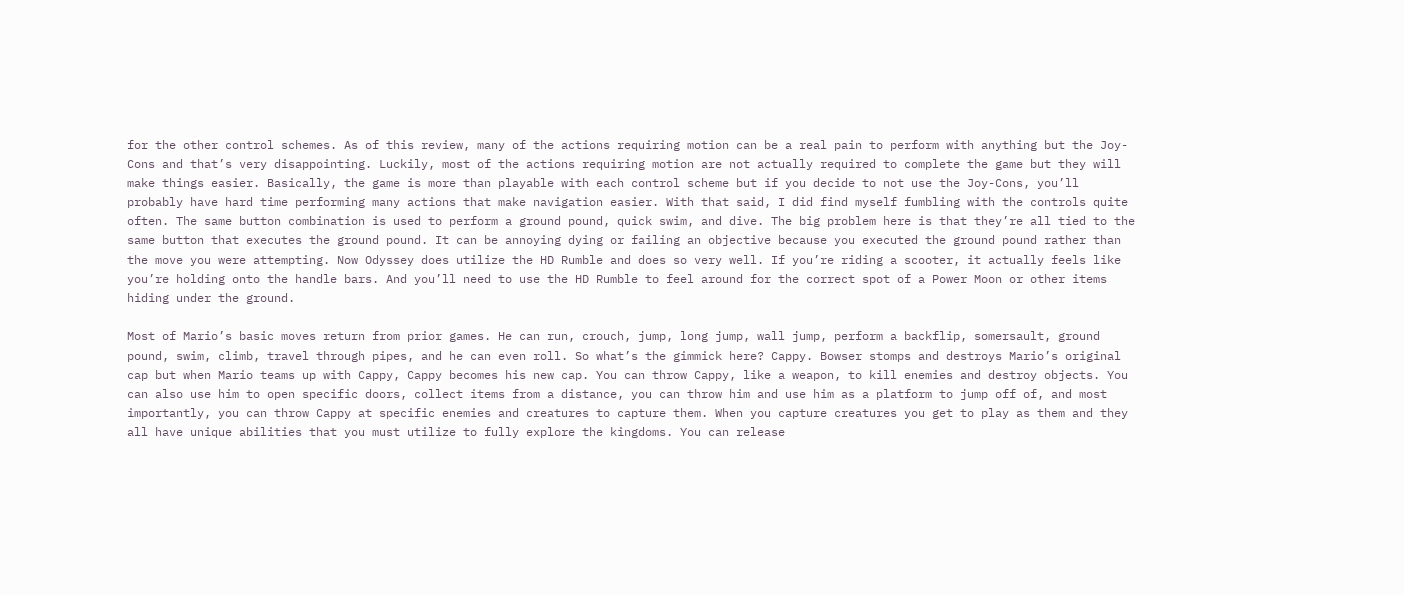for the other control schemes. As of this review, many of the actions requiring motion can be a real pain to perform with anything but the Joy-Cons and that’s very disappointing. Luckily, most of the actions requiring motion are not actually required to complete the game but they will make things easier. Basically, the game is more than playable with each control scheme but if you decide to not use the Joy-Cons, you’ll probably have hard time performing many actions that make navigation easier. With that said, I did find myself fumbling with the controls quite often. The same button combination is used to perform a ground pound, quick swim, and dive. The big problem here is that they’re all tied to the same button that executes the ground pound. It can be annoying dying or failing an objective because you executed the ground pound rather than the move you were attempting. Now Odyssey does utilize the HD Rumble and does so very well. If you’re riding a scooter, it actually feels like you’re holding onto the handle bars. And you’ll need to use the HD Rumble to feel around for the correct spot of a Power Moon or other items hiding under the ground.

Most of Mario’s basic moves return from prior games. He can run, crouch, jump, long jump, wall jump, perform a backflip, somersault, ground pound, swim, climb, travel through pipes, and he can even roll. So what’s the gimmick here? Cappy. Bowser stomps and destroys Mario’s original cap but when Mario teams up with Cappy, Cappy becomes his new cap. You can throw Cappy, like a weapon, to kill enemies and destroy objects. You can also use him to open specific doors, collect items from a distance, you can throw him and use him as a platform to jump off of, and most importantly, you can throw Cappy at specific enemies and creatures to capture them. When you capture creatures you get to play as them and they all have unique abilities that you must utilize to fully explore the kingdoms. You can release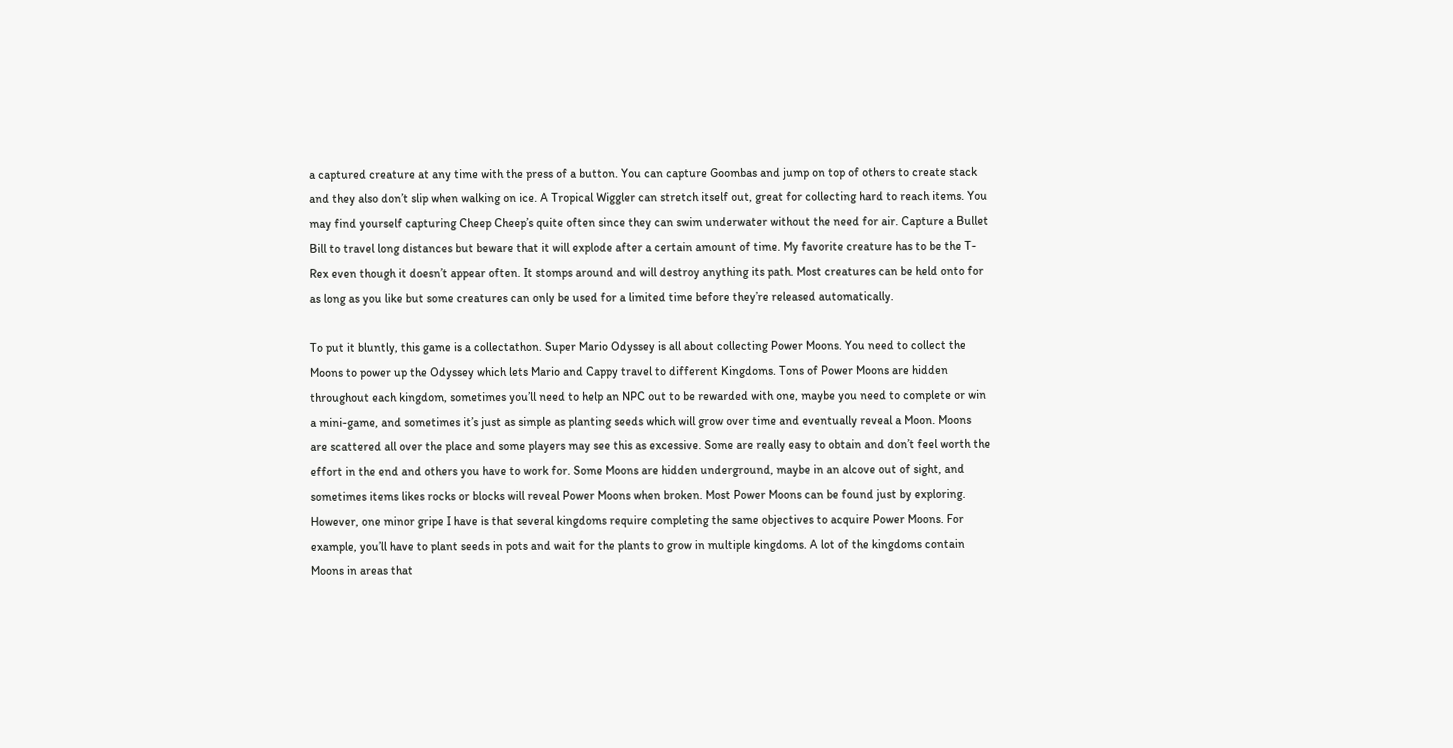a captured creature at any time with the press of a button. You can capture Goombas and jump on top of others to create stack and they also don’t slip when walking on ice. A Tropical Wiggler can stretch itself out, great for collecting hard to reach items. You may find yourself capturing Cheep Cheep’s quite often since they can swim underwater without the need for air. Capture a Bullet Bill to travel long distances but beware that it will explode after a certain amount of time. My favorite creature has to be the T-Rex even though it doesn’t appear often. It stomps around and will destroy anything its path. Most creatures can be held onto for as long as you like but some creatures can only be used for a limited time before they’re released automatically.

To put it bluntly, this game is a collectathon. Super Mario Odyssey is all about collecting Power Moons. You need to collect the Moons to power up the Odyssey which lets Mario and Cappy travel to different Kingdoms. Tons of Power Moons are hidden throughout each kingdom, sometimes you’ll need to help an NPC out to be rewarded with one, maybe you need to complete or win a mini-game, and sometimes it’s just as simple as planting seeds which will grow over time and eventually reveal a Moon. Moons are scattered all over the place and some players may see this as excessive. Some are really easy to obtain and don’t feel worth the effort in the end and others you have to work for. Some Moons are hidden underground, maybe in an alcove out of sight, and sometimes items likes rocks or blocks will reveal Power Moons when broken. Most Power Moons can be found just by exploring. However, one minor gripe I have is that several kingdoms require completing the same objectives to acquire Power Moons. For example, you’ll have to plant seeds in pots and wait for the plants to grow in multiple kingdoms. A lot of the kingdoms contain Moons in areas that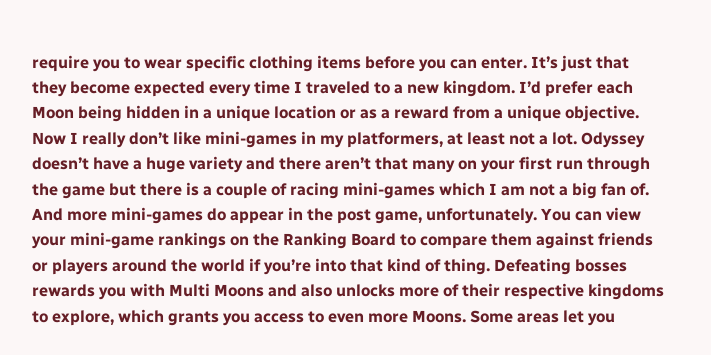require you to wear specific clothing items before you can enter. It’s just that they become expected every time I traveled to a new kingdom. I’d prefer each Moon being hidden in a unique location or as a reward from a unique objective. Now I really don’t like mini-games in my platformers, at least not a lot. Odyssey doesn’t have a huge variety and there aren’t that many on your first run through the game but there is a couple of racing mini-games which I am not a big fan of. And more mini-games do appear in the post game, unfortunately. You can view your mini-game rankings on the Ranking Board to compare them against friends or players around the world if you’re into that kind of thing. Defeating bosses rewards you with Multi Moons and also unlocks more of their respective kingdoms to explore, which grants you access to even more Moons. Some areas let you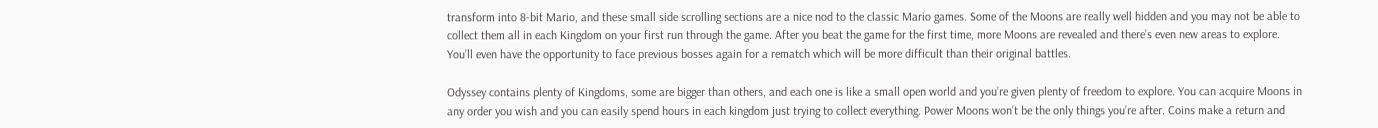transform into 8-bit Mario, and these small side scrolling sections are a nice nod to the classic Mario games. Some of the Moons are really well hidden and you may not be able to collect them all in each Kingdom on your first run through the game. After you beat the game for the first time, more Moons are revealed and there’s even new areas to explore. You’ll even have the opportunity to face previous bosses again for a rematch which will be more difficult than their original battles.

Odyssey contains plenty of Kingdoms, some are bigger than others, and each one is like a small open world and you’re given plenty of freedom to explore. You can acquire Moons in any order you wish and you can easily spend hours in each kingdom just trying to collect everything. Power Moons won’t be the only things you’re after. Coins make a return and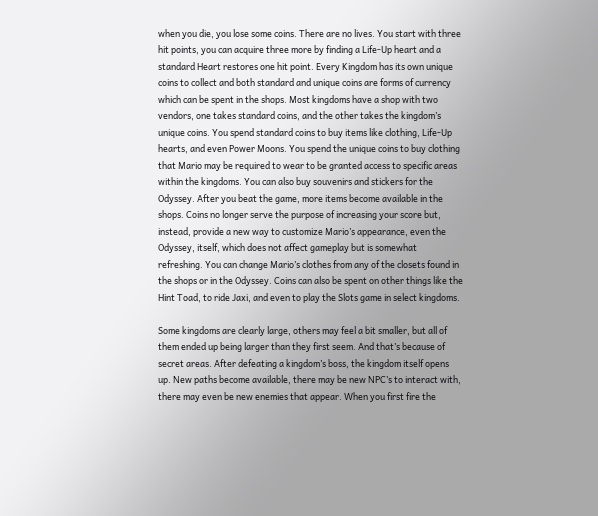when you die, you lose some coins. There are no lives. You start with three hit points, you can acquire three more by finding a Life-Up heart and a standard Heart restores one hit point. Every Kingdom has its own unique coins to collect and both standard and unique coins are forms of currency which can be spent in the shops. Most kingdoms have a shop with two vendors, one takes standard coins, and the other takes the kingdom’s unique coins. You spend standard coins to buy items like clothing, Life-Up hearts, and even Power Moons. You spend the unique coins to buy clothing that Mario may be required to wear to be granted access to specific areas within the kingdoms. You can also buy souvenirs and stickers for the Odyssey. After you beat the game, more items become available in the shops. Coins no longer serve the purpose of increasing your score but, instead, provide a new way to customize Mario’s appearance, even the Odyssey, itself, which does not affect gameplay but is somewhat refreshing. You can change Mario’s clothes from any of the closets found in the shops or in the Odyssey. Coins can also be spent on other things like the Hint Toad, to ride Jaxi, and even to play the Slots game in select kingdoms.

Some kingdoms are clearly large, others may feel a bit smaller, but all of them ended up being larger than they first seem. And that’s because of secret areas. After defeating a kingdom’s boss, the kingdom itself opens up. New paths become available, there may be new NPC’s to interact with, there may even be new enemies that appear. When you first fire the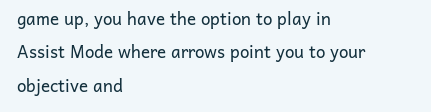game up, you have the option to play in Assist Mode where arrows point you to your objective and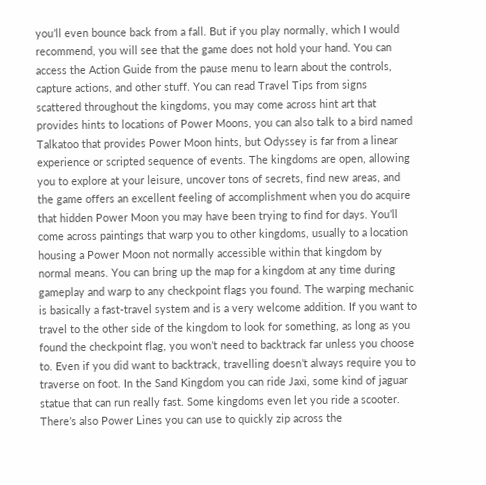you’ll even bounce back from a fall. But if you play normally, which I would recommend, you will see that the game does not hold your hand. You can access the Action Guide from the pause menu to learn about the controls, capture actions, and other stuff. You can read Travel Tips from signs scattered throughout the kingdoms, you may come across hint art that provides hints to locations of Power Moons, you can also talk to a bird named Talkatoo that provides Power Moon hints, but Odyssey is far from a linear experience or scripted sequence of events. The kingdoms are open, allowing you to explore at your leisure, uncover tons of secrets, find new areas, and the game offers an excellent feeling of accomplishment when you do acquire that hidden Power Moon you may have been trying to find for days. You’ll come across paintings that warp you to other kingdoms, usually to a location housing a Power Moon not normally accessible within that kingdom by normal means. You can bring up the map for a kingdom at any time during gameplay and warp to any checkpoint flags you found. The warping mechanic is basically a fast-travel system and is a very welcome addition. If you want to travel to the other side of the kingdom to look for something, as long as you found the checkpoint flag, you won’t need to backtrack far unless you choose to. Even if you did want to backtrack, travelling doesn’t always require you to traverse on foot. In the Sand Kingdom you can ride Jaxi, some kind of jaguar statue that can run really fast. Some kingdoms even let you ride a scooter. There’s also Power Lines you can use to quickly zip across the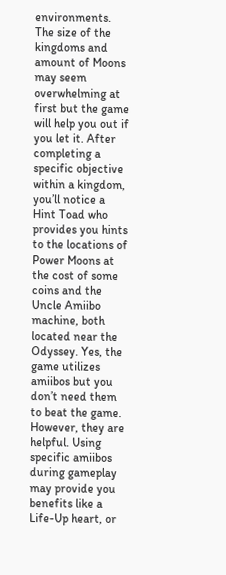environments. The size of the kingdoms and amount of Moons may seem overwhelming at first but the game will help you out if you let it. After completing a specific objective within a kingdom, you’ll notice a Hint Toad who provides you hints to the locations of Power Moons at the cost of some coins and the Uncle Amiibo machine, both located near the Odyssey. Yes, the game utilizes amiibos but you don’t need them to beat the game. However, they are helpful. Using specific amiibos during gameplay may provide you benefits like a Life-Up heart, or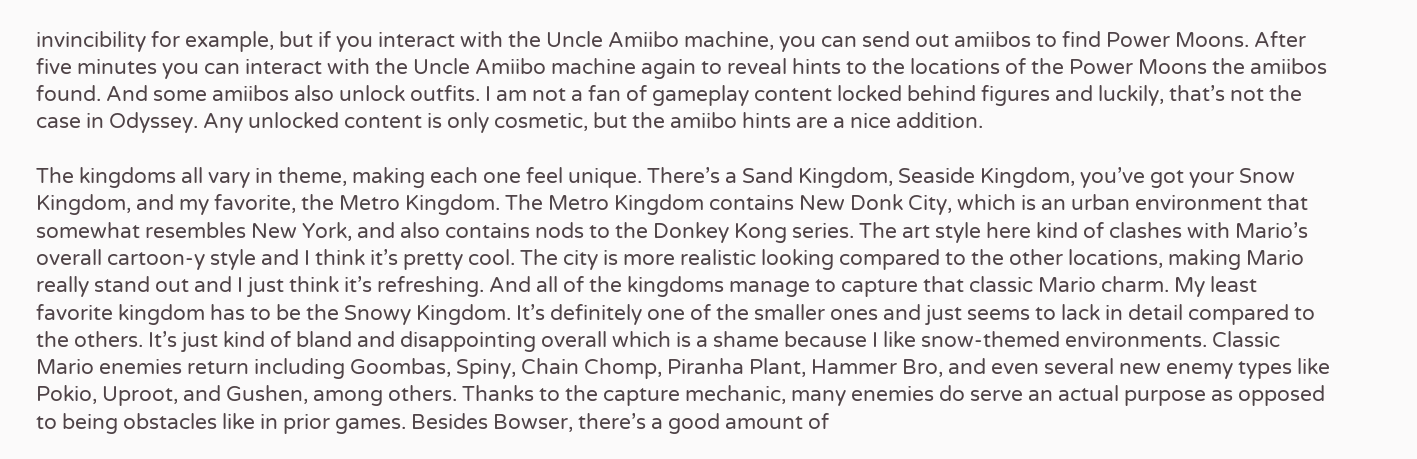invincibility for example, but if you interact with the Uncle Amiibo machine, you can send out amiibos to find Power Moons. After five minutes you can interact with the Uncle Amiibo machine again to reveal hints to the locations of the Power Moons the amiibos found. And some amiibos also unlock outfits. I am not a fan of gameplay content locked behind figures and luckily, that’s not the case in Odyssey. Any unlocked content is only cosmetic, but the amiibo hints are a nice addition.

The kingdoms all vary in theme, making each one feel unique. There’s a Sand Kingdom, Seaside Kingdom, you’ve got your Snow Kingdom, and my favorite, the Metro Kingdom. The Metro Kingdom contains New Donk City, which is an urban environment that somewhat resembles New York, and also contains nods to the Donkey Kong series. The art style here kind of clashes with Mario’s overall cartoon-y style and I think it’s pretty cool. The city is more realistic looking compared to the other locations, making Mario really stand out and I just think it’s refreshing. And all of the kingdoms manage to capture that classic Mario charm. My least favorite kingdom has to be the Snowy Kingdom. It’s definitely one of the smaller ones and just seems to lack in detail compared to the others. It’s just kind of bland and disappointing overall which is a shame because I like snow-themed environments. Classic Mario enemies return including Goombas, Spiny, Chain Chomp, Piranha Plant, Hammer Bro, and even several new enemy types like Pokio, Uproot, and Gushen, among others. Thanks to the capture mechanic, many enemies do serve an actual purpose as opposed to being obstacles like in prior games. Besides Bowser, there’s a good amount of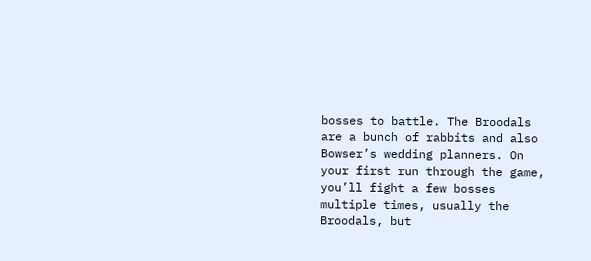bosses to battle. The Broodals are a bunch of rabbits and also Bowser’s wedding planners. On your first run through the game, you’ll fight a few bosses multiple times, usually the Broodals, but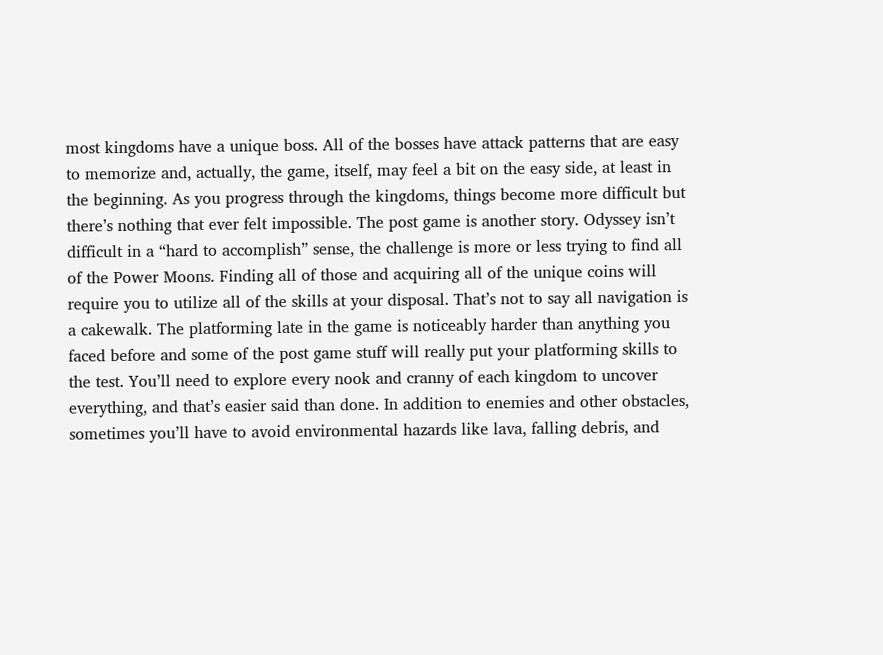most kingdoms have a unique boss. All of the bosses have attack patterns that are easy to memorize and, actually, the game, itself, may feel a bit on the easy side, at least in the beginning. As you progress through the kingdoms, things become more difficult but there’s nothing that ever felt impossible. The post game is another story. Odyssey isn’t difficult in a “hard to accomplish” sense, the challenge is more or less trying to find all of the Power Moons. Finding all of those and acquiring all of the unique coins will require you to utilize all of the skills at your disposal. That’s not to say all navigation is a cakewalk. The platforming late in the game is noticeably harder than anything you faced before and some of the post game stuff will really put your platforming skills to the test. You’ll need to explore every nook and cranny of each kingdom to uncover everything, and that’s easier said than done. In addition to enemies and other obstacles, sometimes you’ll have to avoid environmental hazards like lava, falling debris, and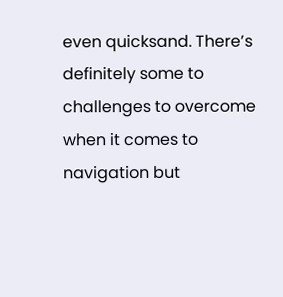even quicksand. There’s definitely some to challenges to overcome when it comes to navigation but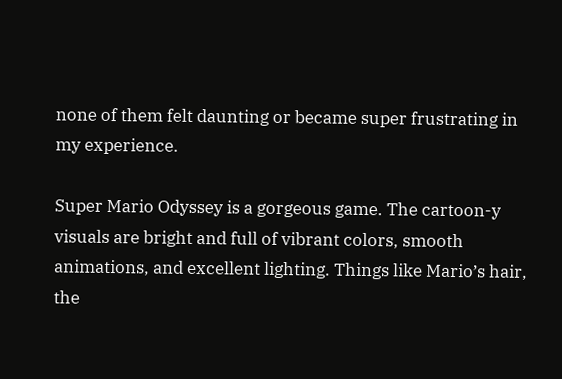none of them felt daunting or became super frustrating in my experience.

Super Mario Odyssey is a gorgeous game. The cartoon-y visuals are bright and full of vibrant colors, smooth animations, and excellent lighting. Things like Mario’s hair, the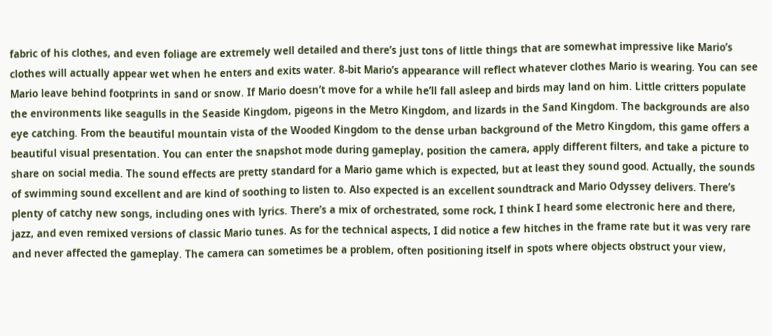fabric of his clothes, and even foliage are extremely well detailed and there’s just tons of little things that are somewhat impressive like Mario’s clothes will actually appear wet when he enters and exits water. 8-bit Mario’s appearance will reflect whatever clothes Mario is wearing. You can see Mario leave behind footprints in sand or snow. If Mario doesn’t move for a while he’ll fall asleep and birds may land on him. Little critters populate the environments like seagulls in the Seaside Kingdom, pigeons in the Metro Kingdom, and lizards in the Sand Kingdom. The backgrounds are also eye catching. From the beautiful mountain vista of the Wooded Kingdom to the dense urban background of the Metro Kingdom, this game offers a beautiful visual presentation. You can enter the snapshot mode during gameplay, position the camera, apply different filters, and take a picture to share on social media. The sound effects are pretty standard for a Mario game which is expected, but at least they sound good. Actually, the sounds of swimming sound excellent and are kind of soothing to listen to. Also expected is an excellent soundtrack and Mario Odyssey delivers. There’s plenty of catchy new songs, including ones with lyrics. There’s a mix of orchestrated, some rock, I think I heard some electronic here and there, jazz, and even remixed versions of classic Mario tunes. As for the technical aspects, I did notice a few hitches in the frame rate but it was very rare and never affected the gameplay. The camera can sometimes be a problem, often positioning itself in spots where objects obstruct your view,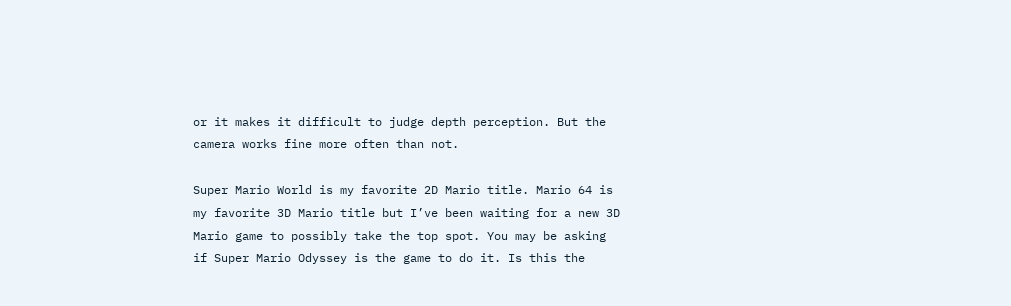or it makes it difficult to judge depth perception. But the camera works fine more often than not.

Super Mario World is my favorite 2D Mario title. Mario 64 is my favorite 3D Mario title but I’ve been waiting for a new 3D Mario game to possibly take the top spot. You may be asking if Super Mario Odyssey is the game to do it. Is this the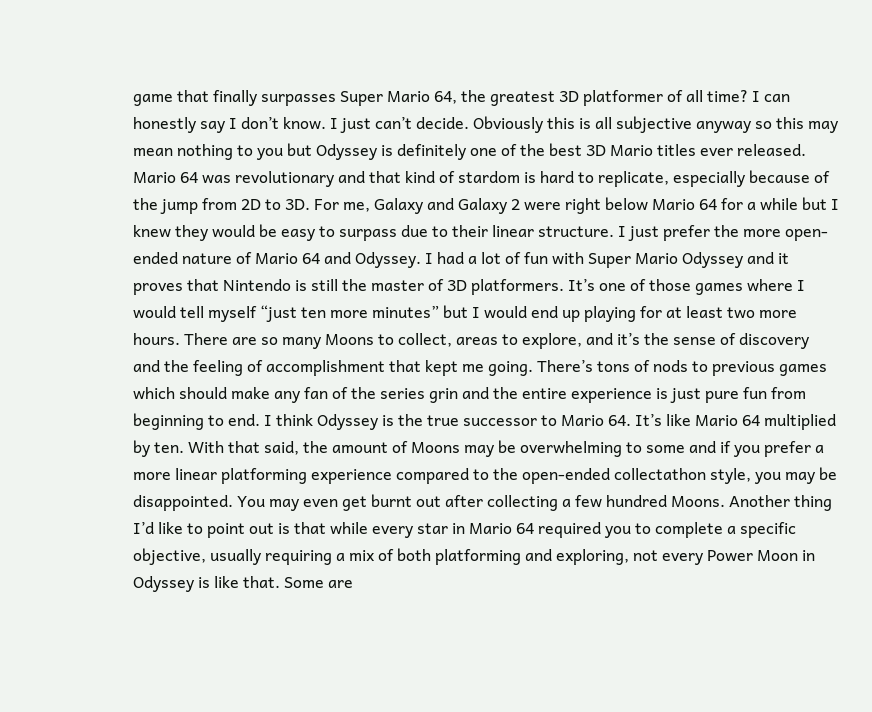game that finally surpasses Super Mario 64, the greatest 3D platformer of all time? I can honestly say I don’t know. I just can’t decide. Obviously this is all subjective anyway so this may mean nothing to you but Odyssey is definitely one of the best 3D Mario titles ever released. Mario 64 was revolutionary and that kind of stardom is hard to replicate, especially because of the jump from 2D to 3D. For me, Galaxy and Galaxy 2 were right below Mario 64 for a while but I knew they would be easy to surpass due to their linear structure. I just prefer the more open-ended nature of Mario 64 and Odyssey. I had a lot of fun with Super Mario Odyssey and it proves that Nintendo is still the master of 3D platformers. It’s one of those games where I would tell myself “just ten more minutes” but I would end up playing for at least two more hours. There are so many Moons to collect, areas to explore, and it’s the sense of discovery and the feeling of accomplishment that kept me going. There’s tons of nods to previous games which should make any fan of the series grin and the entire experience is just pure fun from beginning to end. I think Odyssey is the true successor to Mario 64. It’s like Mario 64 multiplied by ten. With that said, the amount of Moons may be overwhelming to some and if you prefer a more linear platforming experience compared to the open-ended collectathon style, you may be disappointed. You may even get burnt out after collecting a few hundred Moons. Another thing I’d like to point out is that while every star in Mario 64 required you to complete a specific objective, usually requiring a mix of both platforming and exploring, not every Power Moon in Odyssey is like that. Some are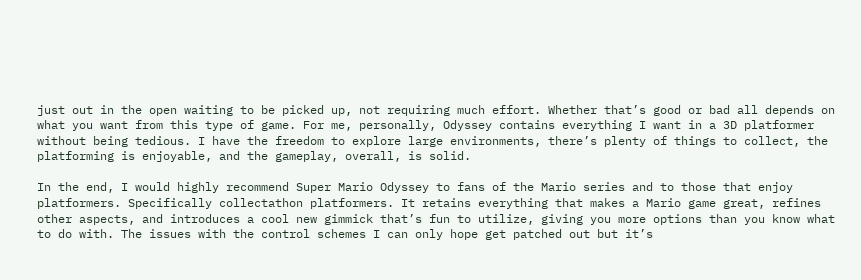just out in the open waiting to be picked up, not requiring much effort. Whether that’s good or bad all depends on what you want from this type of game. For me, personally, Odyssey contains everything I want in a 3D platformer without being tedious. I have the freedom to explore large environments, there’s plenty of things to collect, the platforming is enjoyable, and the gameplay, overall, is solid.

In the end, I would highly recommend Super Mario Odyssey to fans of the Mario series and to those that enjoy platformers. Specifically collectathon platformers. It retains everything that makes a Mario game great, refines other aspects, and introduces a cool new gimmick that’s fun to utilize, giving you more options than you know what to do with. The issues with the control schemes I can only hope get patched out but it’s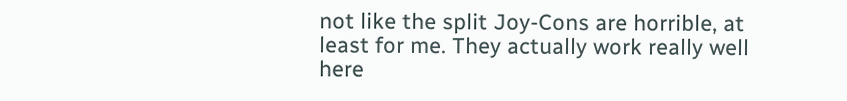not like the split Joy-Cons are horrible, at least for me. They actually work really well here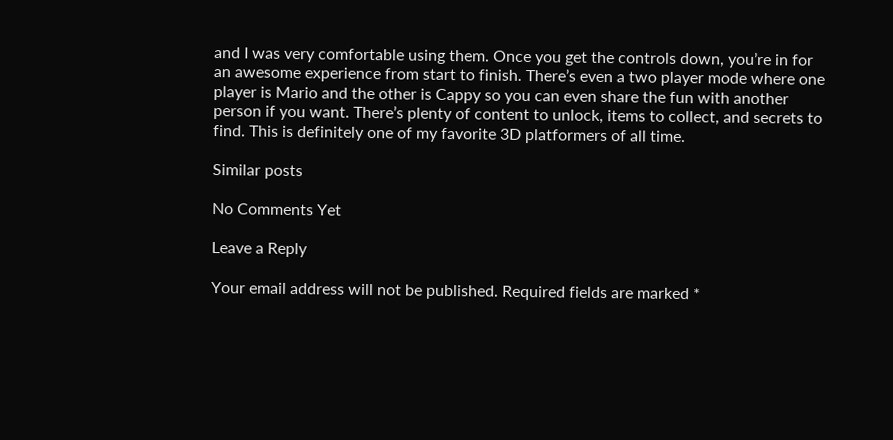and I was very comfortable using them. Once you get the controls down, you’re in for an awesome experience from start to finish. There’s even a two player mode where one player is Mario and the other is Cappy so you can even share the fun with another person if you want. There’s plenty of content to unlock, items to collect, and secrets to find. This is definitely one of my favorite 3D platformers of all time.

Similar posts

No Comments Yet

Leave a Reply

Your email address will not be published. Required fields are marked *